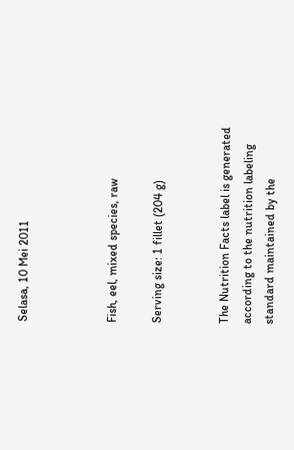Selasa, 10 Mei 2011



Fish, eel, mixed species, raw

Serving size: 1 fillet (204 g)


The Nutrition Facts label is generated according to the nutrition labeling standard maintained by the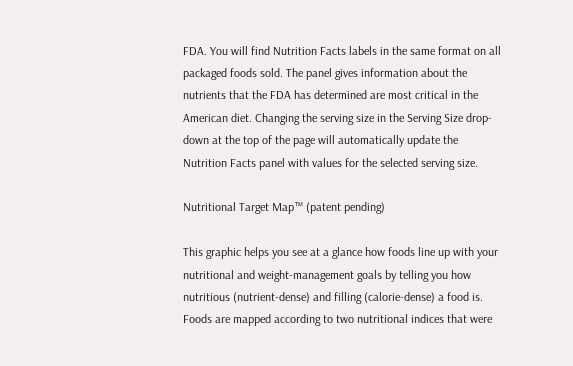FDA. You will find Nutrition Facts labels in the same format on all packaged foods sold. The panel gives information about the nutrients that the FDA has determined are most critical in the American diet. Changing the serving size in the Serving Size drop-down at the top of the page will automatically update the Nutrition Facts panel with values for the selected serving size.

Nutritional Target Map™ (patent pending)

This graphic helps you see at a glance how foods line up with your nutritional and weight-management goals by telling you how nutritious (nutrient-dense) and filling (calorie-dense) a food is. Foods are mapped according to two nutritional indices that were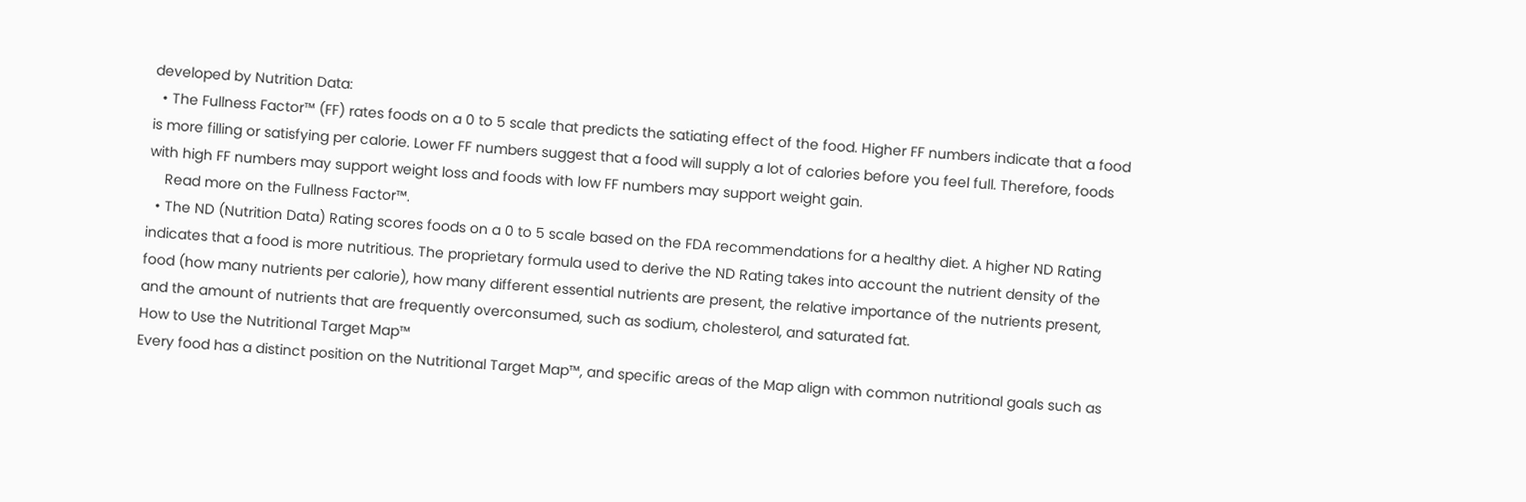developed by Nutrition Data:
  • The Fullness Factor™ (FF) rates foods on a 0 to 5 scale that predicts the satiating effect of the food. Higher FF numbers indicate that a food is more filling or satisfying per calorie. Lower FF numbers suggest that a food will supply a lot of calories before you feel full. Therefore, foods with high FF numbers may support weight loss and foods with low FF numbers may support weight gain.
    Read more on the Fullness Factor™.
  • The ND (Nutrition Data) Rating scores foods on a 0 to 5 scale based on the FDA recommendations for a healthy diet. A higher ND Rating indicates that a food is more nutritious. The proprietary formula used to derive the ND Rating takes into account the nutrient density of the food (how many nutrients per calorie), how many different essential nutrients are present, the relative importance of the nutrients present, and the amount of nutrients that are frequently overconsumed, such as sodium, cholesterol, and saturated fat.
How to Use the Nutritional Target Map™
Every food has a distinct position on the Nutritional Target Map™, and specific areas of the Map align with common nutritional goals such as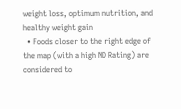weight loss, optimum nutrition, and healthy weight gain
  • Foods closer to the right edge of the map (with a high ND Rating) are considered to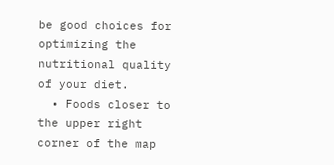be good choices for optimizing the nutritional quality of your diet.
  • Foods closer to the upper right corner of the map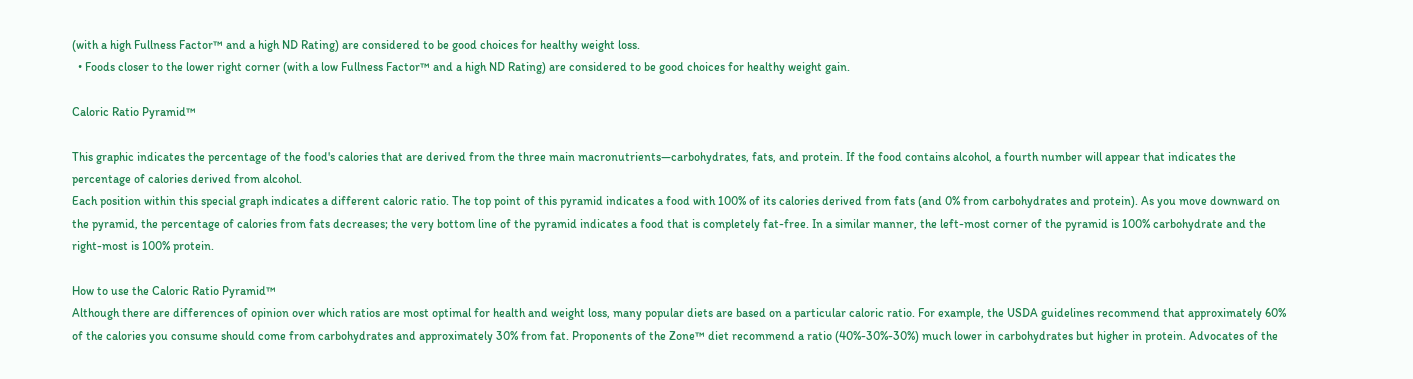(with a high Fullness Factor™ and a high ND Rating) are considered to be good choices for healthy weight loss.
  • Foods closer to the lower right corner (with a low Fullness Factor™ and a high ND Rating) are considered to be good choices for healthy weight gain.

Caloric Ratio Pyramid™

This graphic indicates the percentage of the food's calories that are derived from the three main macronutrients—carbohydrates, fats, and protein. If the food contains alcohol, a fourth number will appear that indicates the percentage of calories derived from alcohol.
Each position within this special graph indicates a different caloric ratio. The top point of this pyramid indicates a food with 100% of its calories derived from fats (and 0% from carbohydrates and protein). As you move downward on the pyramid, the percentage of calories from fats decreases; the very bottom line of the pyramid indicates a food that is completely fat-free. In a similar manner, the left-most corner of the pyramid is 100% carbohydrate and the right-most is 100% protein.

How to use the Caloric Ratio Pyramid™
Although there are differences of opinion over which ratios are most optimal for health and weight loss, many popular diets are based on a particular caloric ratio. For example, the USDA guidelines recommend that approximately 60% of the calories you consume should come from carbohydrates and approximately 30% from fat. Proponents of the Zone™ diet recommend a ratio (40%-30%-30%) much lower in carbohydrates but higher in protein. Advocates of the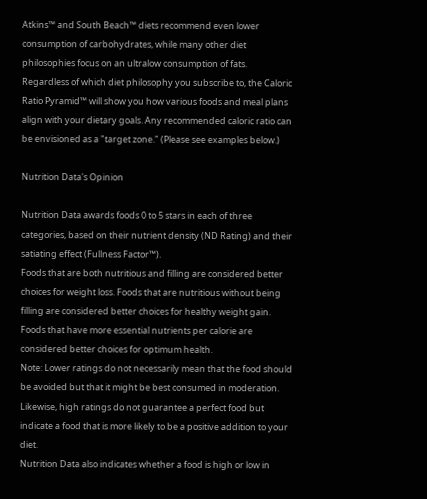Atkins™ and South Beach™ diets recommend even lower consumption of carbohydrates, while many other diet philosophies focus on an ultralow consumption of fats.
Regardless of which diet philosophy you subscribe to, the Caloric Ratio Pyramid™ will show you how various foods and meal plans align with your dietary goals. Any recommended caloric ratio can be envisioned as a "target zone." (Please see examples below.)

Nutrition Data's Opinion

Nutrition Data awards foods 0 to 5 stars in each of three categories, based on their nutrient density (ND Rating) and their satiating effect (Fullness Factor™).
Foods that are both nutritious and filling are considered better choices for weight loss. Foods that are nutritious without being filling are considered better choices for healthy weight gain. Foods that have more essential nutrients per calorie are considered better choices for optimum health.
Note: Lower ratings do not necessarily mean that the food should be avoided but that it might be best consumed in moderation. Likewise, high ratings do not guarantee a perfect food but indicate a food that is more likely to be a positive addition to your diet.
Nutrition Data also indicates whether a food is high or low in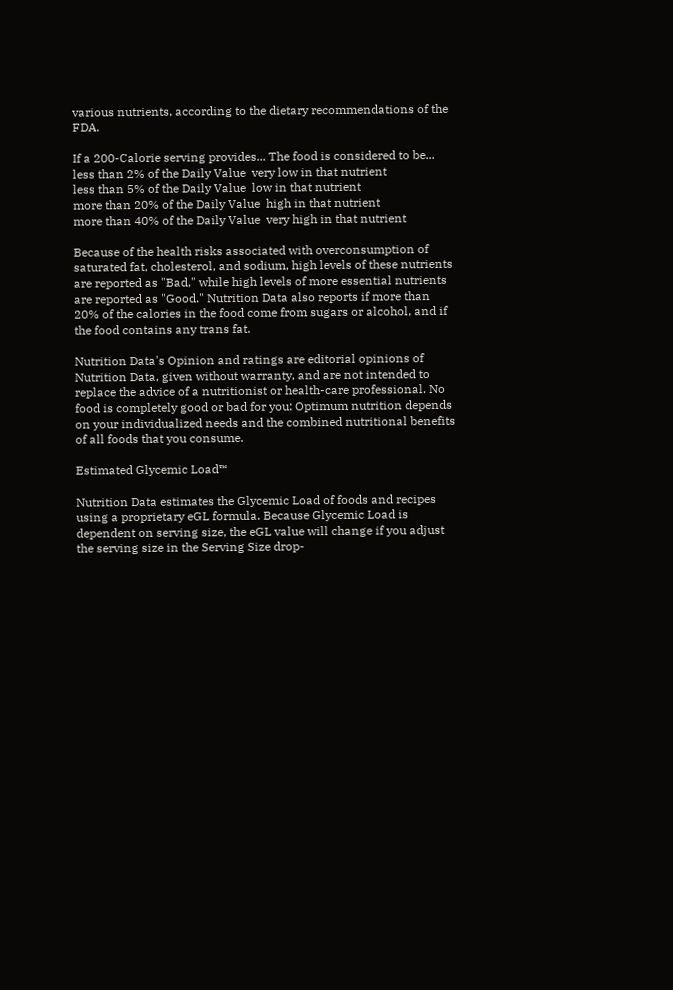various nutrients, according to the dietary recommendations of the FDA.

If a 200-Calorie serving provides... The food is considered to be...
less than 2% of the Daily Value  very low in that nutrient
less than 5% of the Daily Value  low in that nutrient
more than 20% of the Daily Value  high in that nutrient
more than 40% of the Daily Value  very high in that nutrient

Because of the health risks associated with overconsumption of saturated fat, cholesterol, and sodium, high levels of these nutrients are reported as "Bad," while high levels of more essential nutrients are reported as "Good." Nutrition Data also reports if more than 20% of the calories in the food come from sugars or alcohol, and if the food contains any trans fat.

Nutrition Data's Opinion and ratings are editorial opinions of Nutrition Data, given without warranty, and are not intended to replace the advice of a nutritionist or health-care professional. No food is completely good or bad for you: Optimum nutrition depends on your individualized needs and the combined nutritional benefits of all foods that you consume.

Estimated Glycemic Load™

Nutrition Data estimates the Glycemic Load of foods and recipes using a proprietary eGL formula. Because Glycemic Load is dependent on serving size, the eGL value will change if you adjust the serving size in the Serving Size drop-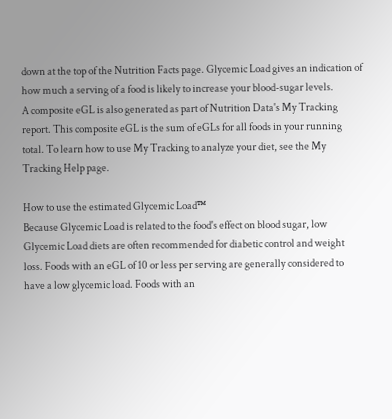down at the top of the Nutrition Facts page. Glycemic Load gives an indication of how much a serving of a food is likely to increase your blood-sugar levels.
A composite eGL is also generated as part of Nutrition Data's My Tracking report. This composite eGL is the sum of eGLs for all foods in your running total. To learn how to use My Tracking to analyze your diet, see the My Tracking Help page.

How to use the estimated Glycemic Load™
Because Glycemic Load is related to the food's effect on blood sugar, low Glycemic Load diets are often recommended for diabetic control and weight loss. Foods with an eGL of 10 or less per serving are generally considered to have a low glycemic load. Foods with an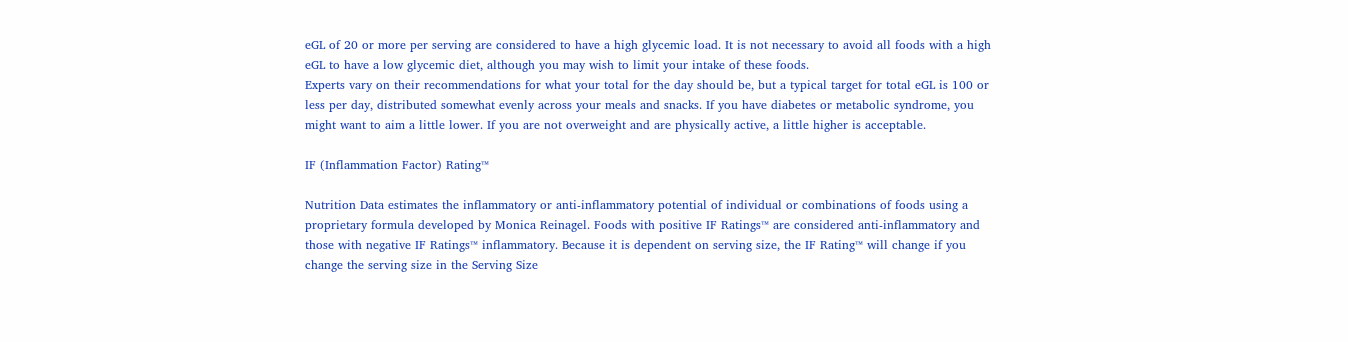eGL of 20 or more per serving are considered to have a high glycemic load. It is not necessary to avoid all foods with a high eGL to have a low glycemic diet, although you may wish to limit your intake of these foods.
Experts vary on their recommendations for what your total for the day should be, but a typical target for total eGL is 100 or less per day, distributed somewhat evenly across your meals and snacks. If you have diabetes or metabolic syndrome, you might want to aim a little lower. If you are not overweight and are physically active, a little higher is acceptable.

IF (Inflammation Factor) Rating™

Nutrition Data estimates the inflammatory or anti-inflammatory potential of individual or combinations of foods using a proprietary formula developed by Monica Reinagel. Foods with positive IF Ratings™ are considered anti-inflammatory and those with negative IF Ratings™ inflammatory. Because it is dependent on serving size, the IF Rating™ will change if you change the serving size in the Serving Size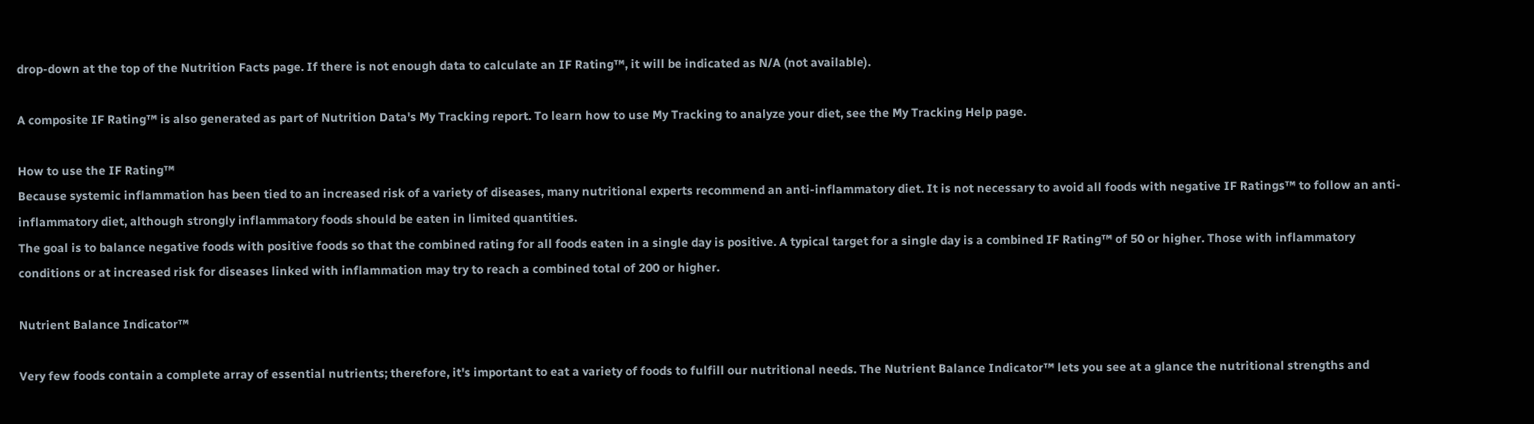drop-down at the top of the Nutrition Facts page. If there is not enough data to calculate an IF Rating™, it will be indicated as N/A (not available).

A composite IF Rating™ is also generated as part of Nutrition Data's My Tracking report. To learn how to use My Tracking to analyze your diet, see the My Tracking Help page.

How to use the IF Rating™
Because systemic inflammation has been tied to an increased risk of a variety of diseases, many nutritional experts recommend an anti-inflammatory diet. It is not necessary to avoid all foods with negative IF Ratings™ to follow an anti-inflammatory diet, although strongly inflammatory foods should be eaten in limited quantities.
The goal is to balance negative foods with positive foods so that the combined rating for all foods eaten in a single day is positive. A typical target for a single day is a combined IF Rating™ of 50 or higher. Those with inflammatory conditions or at increased risk for diseases linked with inflammation may try to reach a combined total of 200 or higher.

Nutrient Balance Indicator™

Very few foods contain a complete array of essential nutrients; therefore, it's important to eat a variety of foods to fulfill our nutritional needs. The Nutrient Balance Indicator™ lets you see at a glance the nutritional strengths and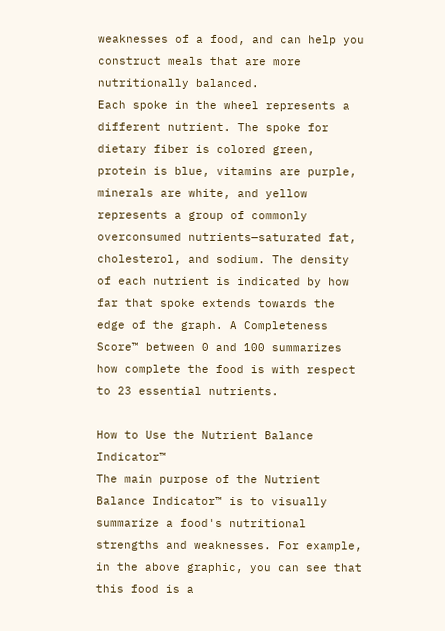weaknesses of a food, and can help you construct meals that are more nutritionally balanced.
Each spoke in the wheel represents a different nutrient. The spoke for dietary fiber is colored green, protein is blue, vitamins are purple, minerals are white, and yellow represents a group of commonly overconsumed nutrients—saturated fat, cholesterol, and sodium. The density of each nutrient is indicated by how far that spoke extends towards the edge of the graph. A Completeness Score™ between 0 and 100 summarizes how complete the food is with respect to 23 essential nutrients.

How to Use the Nutrient Balance Indicator™
The main purpose of the Nutrient Balance Indicator™ is to visually summarize a food's nutritional strengths and weaknesses. For example, in the above graphic, you can see that this food is a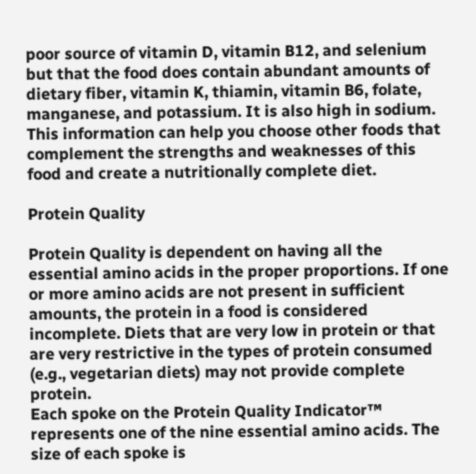poor source of vitamin D, vitamin B12, and selenium but that the food does contain abundant amounts of dietary fiber, vitamin K, thiamin, vitamin B6, folate, manganese, and potassium. It is also high in sodium. This information can help you choose other foods that complement the strengths and weaknesses of this food and create a nutritionally complete diet.

Protein Quality

Protein Quality is dependent on having all the essential amino acids in the proper proportions. If one or more amino acids are not present in sufficient amounts, the protein in a food is considered incomplete. Diets that are very low in protein or that are very restrictive in the types of protein consumed (e.g., vegetarian diets) may not provide complete protein.
Each spoke on the Protein Quality Indicator™ represents one of the nine essential amino acids. The size of each spoke is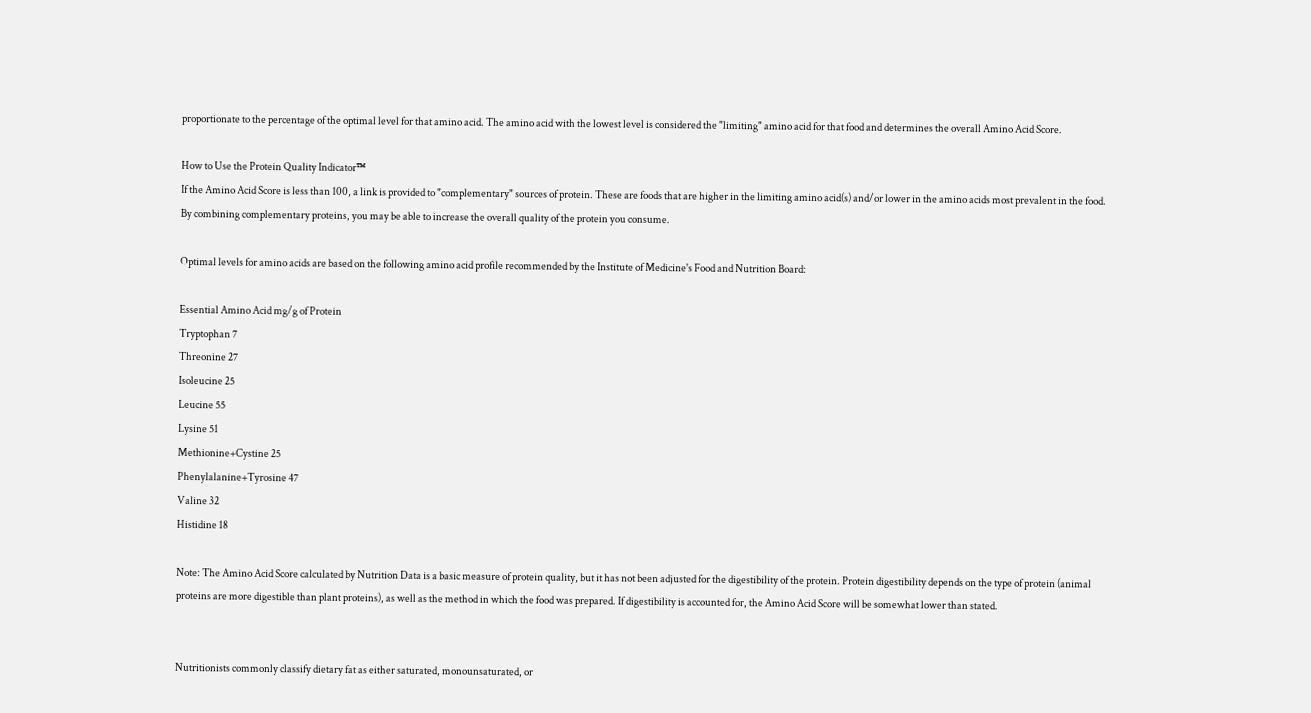proportionate to the percentage of the optimal level for that amino acid. The amino acid with the lowest level is considered the "limiting" amino acid for that food and determines the overall Amino Acid Score.

How to Use the Protein Quality Indicator™
If the Amino Acid Score is less than 100, a link is provided to "complementary" sources of protein. These are foods that are higher in the limiting amino acid(s) and/or lower in the amino acids most prevalent in the food. By combining complementary proteins, you may be able to increase the overall quality of the protein you consume.

Optimal levels for amino acids are based on the following amino acid profile recommended by the Institute of Medicine's Food and Nutrition Board:

Essential Amino Acid mg/g of Protein
Tryptophan 7
Threonine 27
Isoleucine 25
Leucine 55
Lysine 51
Methionine+Cystine 25
Phenylalanine+Tyrosine 47
Valine 32
Histidine 18

Note: The Amino Acid Score calculated by Nutrition Data is a basic measure of protein quality, but it has not been adjusted for the digestibility of the protein. Protein digestibility depends on the type of protein (animal proteins are more digestible than plant proteins), as well as the method in which the food was prepared. If digestibility is accounted for, the Amino Acid Score will be somewhat lower than stated.


Nutritionists commonly classify dietary fat as either saturated, monounsaturated, or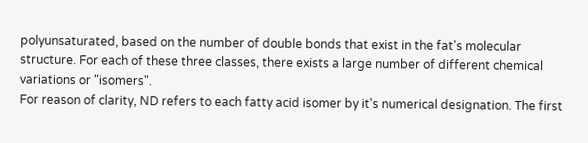polyunsaturated, based on the number of double bonds that exist in the fat's molecular structure. For each of these three classes, there exists a large number of different chemical variations or "isomers".
For reason of clarity, ND refers to each fatty acid isomer by it's numerical designation. The first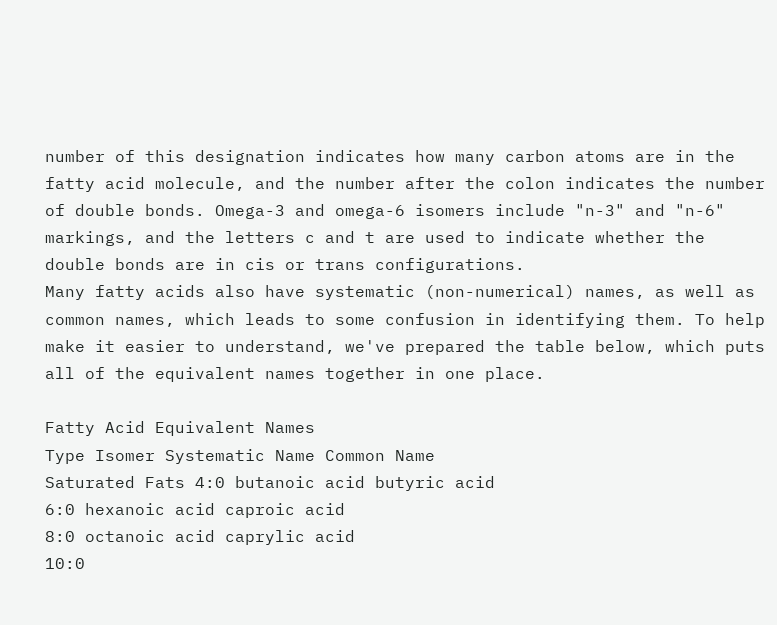number of this designation indicates how many carbon atoms are in the fatty acid molecule, and the number after the colon indicates the number of double bonds. Omega-3 and omega-6 isomers include "n-3" and "n-6" markings, and the letters c and t are used to indicate whether the double bonds are in cis or trans configurations.
Many fatty acids also have systematic (non-numerical) names, as well as common names, which leads to some confusion in identifying them. To help make it easier to understand, we've prepared the table below, which puts all of the equivalent names together in one place.

Fatty Acid Equivalent Names
Type Isomer Systematic Name Common Name
Saturated Fats 4:0 butanoic acid butyric acid
6:0 hexanoic acid caproic acid
8:0 octanoic acid caprylic acid
10:0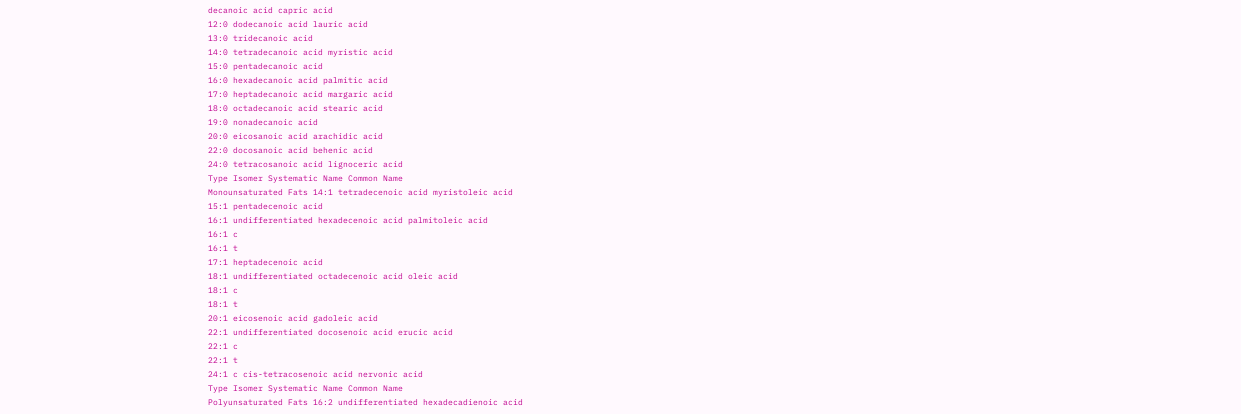decanoic acid capric acid
12:0 dodecanoic acid lauric acid
13:0 tridecanoic acid
14:0 tetradecanoic acid myristic acid
15:0 pentadecanoic acid
16:0 hexadecanoic acid palmitic acid
17:0 heptadecanoic acid margaric acid
18:0 octadecanoic acid stearic acid
19:0 nonadecanoic acid
20:0 eicosanoic acid arachidic acid
22:0 docosanoic acid behenic acid
24:0 tetracosanoic acid lignoceric acid
Type Isomer Systematic Name Common Name
Monounsaturated Fats 14:1 tetradecenoic acid myristoleic acid
15:1 pentadecenoic acid
16:1 undifferentiated hexadecenoic acid palmitoleic acid
16:1 c
16:1 t
17:1 heptadecenoic acid
18:1 undifferentiated octadecenoic acid oleic acid
18:1 c
18:1 t
20:1 eicosenoic acid gadoleic acid
22:1 undifferentiated docosenoic acid erucic acid
22:1 c
22:1 t
24:1 c cis-tetracosenoic acid nervonic acid
Type Isomer Systematic Name Common Name
Polyunsaturated Fats 16:2 undifferentiated hexadecadienoic acid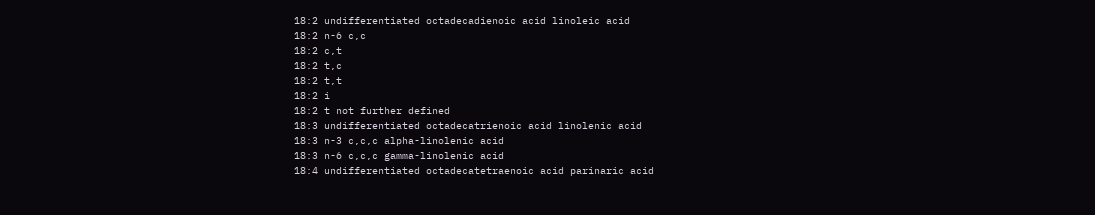18:2 undifferentiated octadecadienoic acid linoleic acid
18:2 n-6 c,c
18:2 c,t
18:2 t,c
18:2 t,t
18:2 i
18:2 t not further defined
18:3 undifferentiated octadecatrienoic acid linolenic acid
18:3 n-3 c,c,c alpha-linolenic acid
18:3 n-6 c,c,c gamma-linolenic acid
18:4 undifferentiated octadecatetraenoic acid parinaric acid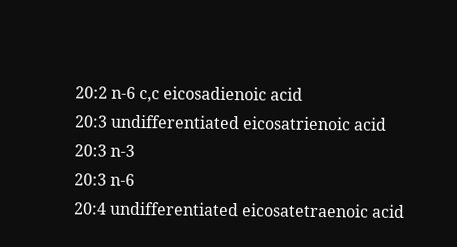20:2 n-6 c,c eicosadienoic acid
20:3 undifferentiated eicosatrienoic acid
20:3 n-3
20:3 n-6
20:4 undifferentiated eicosatetraenoic acid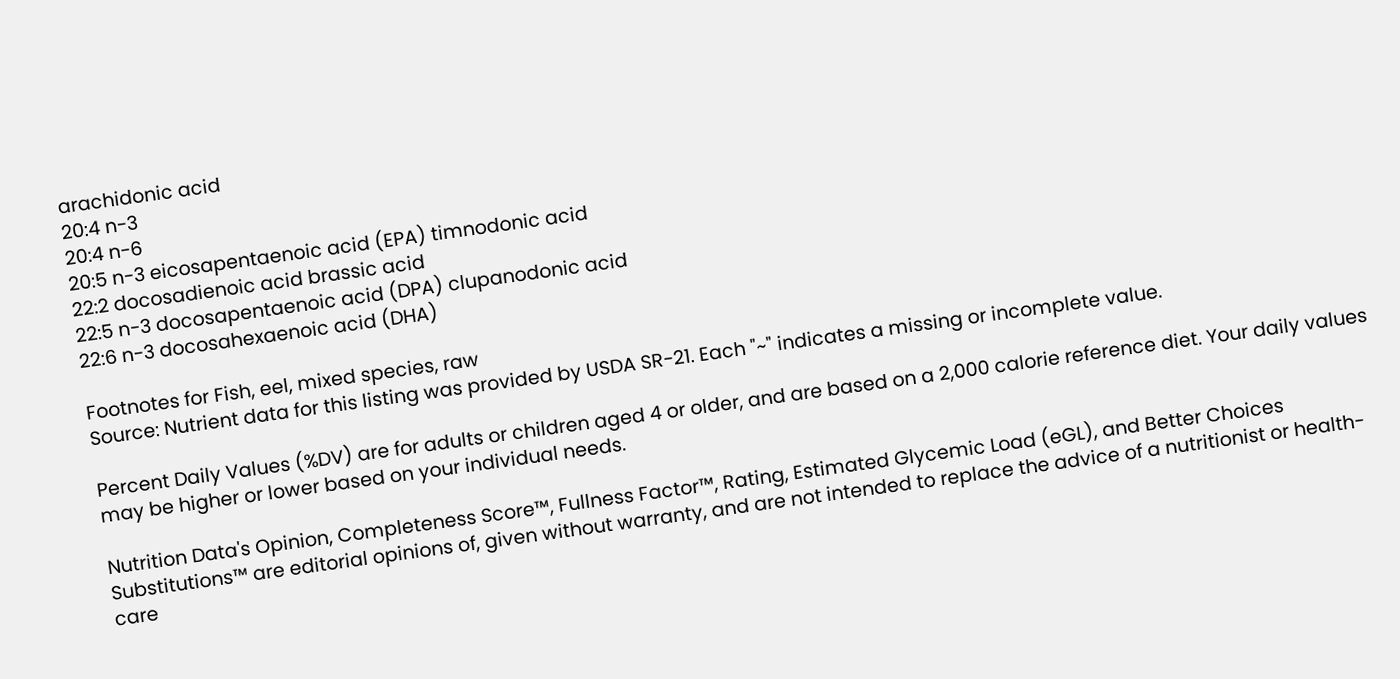arachidonic acid
20:4 n-3
20:4 n-6
20:5 n-3 eicosapentaenoic acid (EPA) timnodonic acid
22:2 docosadienoic acid brassic acid
22:5 n-3 docosapentaenoic acid (DPA) clupanodonic acid
22:6 n-3 docosahexaenoic acid (DHA)

Footnotes for Fish, eel, mixed species, raw
Source: Nutrient data for this listing was provided by USDA SR-21. Each "~" indicates a missing or incomplete value.

Percent Daily Values (%DV) are for adults or children aged 4 or older, and are based on a 2,000 calorie reference diet. Your daily values may be higher or lower based on your individual needs.

Nutrition Data's Opinion, Completeness Score™, Fullness Factor™, Rating, Estimated Glycemic Load (eGL), and Better Choices Substitutions™ are editorial opinions of, given without warranty, and are not intended to replace the advice of a nutritionist or health-care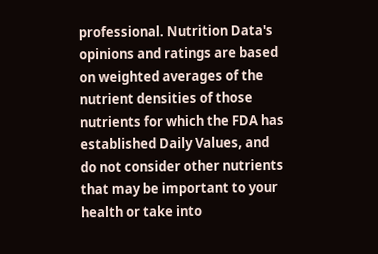professional. Nutrition Data's opinions and ratings are based on weighted averages of the nutrient densities of those nutrients for which the FDA has established Daily Values, and do not consider other nutrients that may be important to your health or take into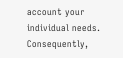account your individual needs. Consequently,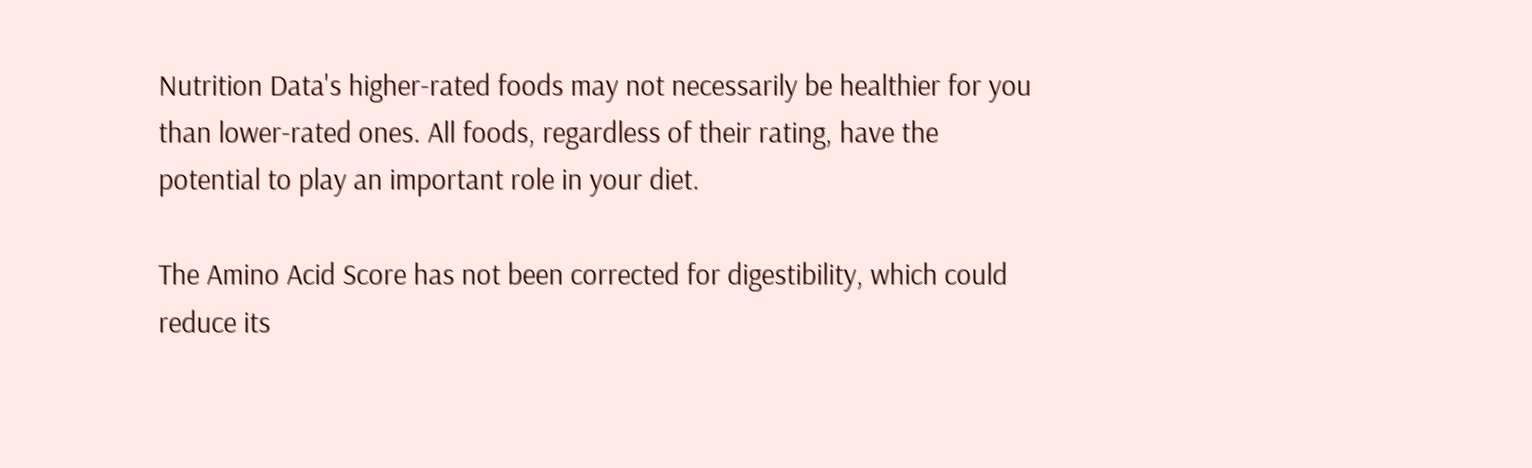Nutrition Data's higher-rated foods may not necessarily be healthier for you than lower-rated ones. All foods, regardless of their rating, have the potential to play an important role in your diet.

The Amino Acid Score has not been corrected for digestibility, which could reduce its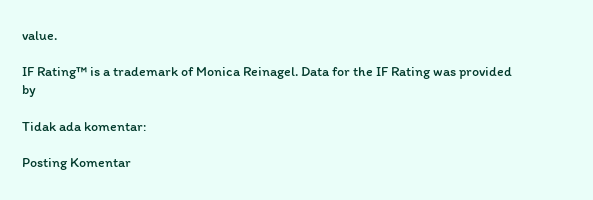value.

IF Rating™ is a trademark of Monica Reinagel. Data for the IF Rating was provided by

Tidak ada komentar:

Posting Komentar